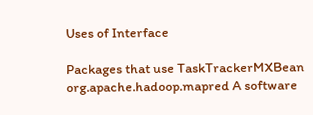Uses of Interface

Packages that use TaskTrackerMXBean
org.apache.hadoop.mapred A software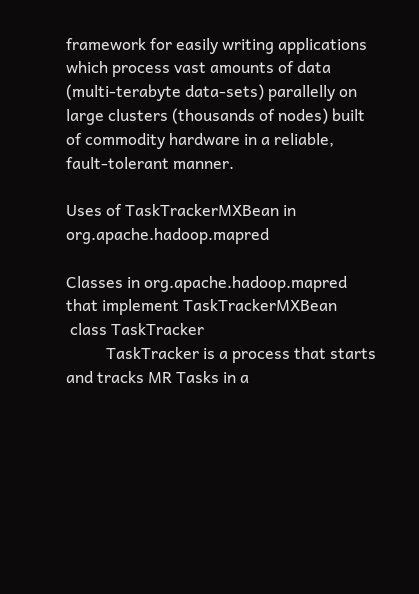framework for easily writing applications which process vast amounts of data (multi-terabyte data-sets) parallelly on large clusters (thousands of nodes) built of commodity hardware in a reliable, fault-tolerant manner.

Uses of TaskTrackerMXBean in org.apache.hadoop.mapred

Classes in org.apache.hadoop.mapred that implement TaskTrackerMXBean
 class TaskTracker
          TaskTracker is a process that starts and tracks MR Tasks in a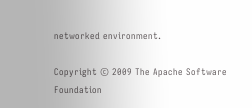networked environment.

Copyright © 2009 The Apache Software Foundation